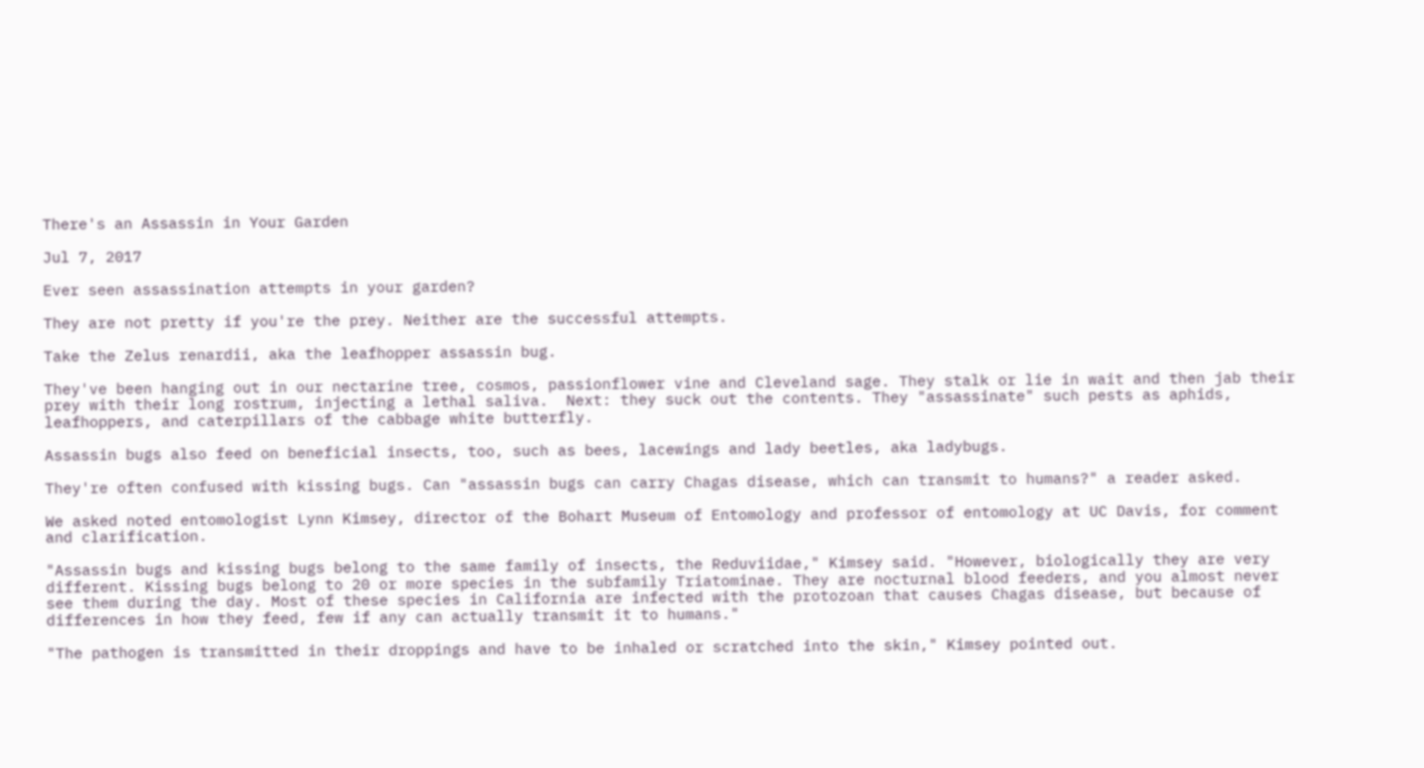There's an Assassin in Your Garden

Jul 7, 2017

Ever seen assassination attempts in your garden?

They are not pretty if you're the prey. Neither are the successful attempts.

Take the Zelus renardii, aka the leafhopper assassin bug.

They've been hanging out in our nectarine tree, cosmos, passionflower vine and Cleveland sage. They stalk or lie in wait and then jab their prey with their long rostrum, injecting a lethal saliva.  Next: they suck out the contents. They "assassinate" such pests as aphids, leafhoppers, and caterpillars of the cabbage white butterfly.

Assassin bugs also feed on beneficial insects, too, such as bees, lacewings and lady beetles, aka ladybugs.

They're often confused with kissing bugs. Can "assassin bugs can carry Chagas disease, which can transmit to humans?" a reader asked.

We asked noted entomologist Lynn Kimsey, director of the Bohart Museum of Entomology and professor of entomology at UC Davis, for comment and clarification.

"Assassin bugs and kissing bugs belong to the same family of insects, the Reduviidae," Kimsey said. "However, biologically they are very different. Kissing bugs belong to 20 or more species in the subfamily Triatominae. They are nocturnal blood feeders, and you almost never see them during the day. Most of these species in California are infected with the protozoan that causes Chagas disease, but because of differences in how they feed, few if any can actually transmit it to humans."

"The pathogen is transmitted in their droppings and have to be inhaled or scratched into the skin," Kimsey pointed out.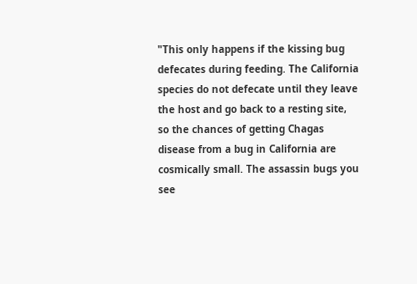"This only happens if the kissing bug defecates during feeding. The California species do not defecate until they leave the host and go back to a resting site, so the chances of getting Chagas disease from a bug in California are cosmically small. The assassin bugs you see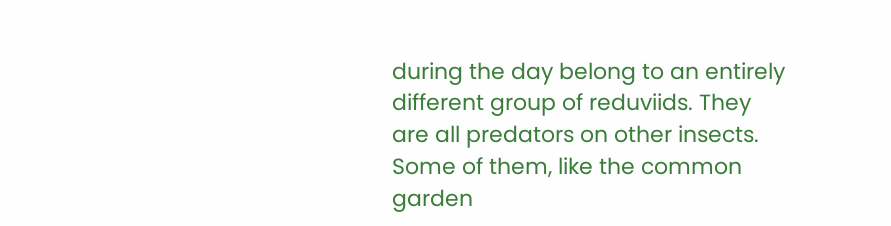during the day belong to an entirely different group of reduviids. They are all predators on other insects. Some of them, like the common garden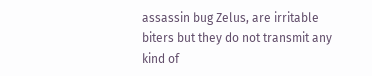assassin bug Zelus, are irritable biters but they do not transmit any kind of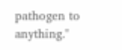pathogen to anything."